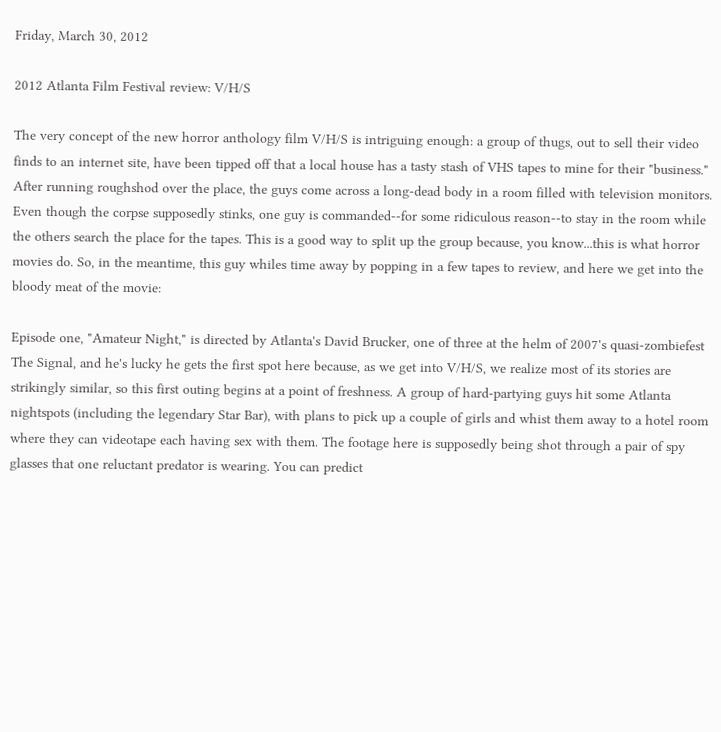Friday, March 30, 2012

2012 Atlanta Film Festival review: V/H/S

The very concept of the new horror anthology film V/H/S is intriguing enough: a group of thugs, out to sell their video finds to an internet site, have been tipped off that a local house has a tasty stash of VHS tapes to mine for their "business." After running roughshod over the place, the guys come across a long-dead body in a room filled with television monitors. Even though the corpse supposedly stinks, one guy is commanded--for some ridiculous reason--to stay in the room while the others search the place for the tapes. This is a good way to split up the group because, you know...this is what horror movies do. So, in the meantime, this guy whiles time away by popping in a few tapes to review, and here we get into the bloody meat of the movie:

Episode one, "Amateur Night," is directed by Atlanta's David Brucker, one of three at the helm of 2007's quasi-zombiefest The Signal, and he's lucky he gets the first spot here because, as we get into V/H/S, we realize most of its stories are strikingly similar, so this first outing begins at a point of freshness. A group of hard-partying guys hit some Atlanta nightspots (including the legendary Star Bar), with plans to pick up a couple of girls and whist them away to a hotel room where they can videotape each having sex with them. The footage here is supposedly being shot through a pair of spy glasses that one reluctant predator is wearing. You can predict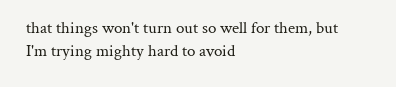that things won't turn out so well for them, but I'm trying mighty hard to avoid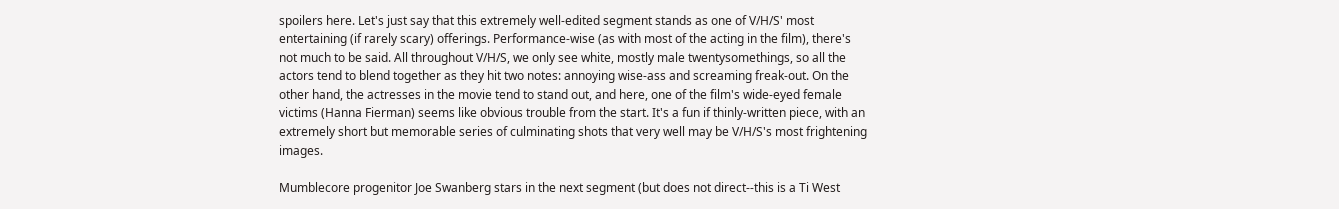spoilers here. Let's just say that this extremely well-edited segment stands as one of V/H/S' most entertaining (if rarely scary) offerings. Performance-wise (as with most of the acting in the film), there's not much to be said. All throughout V/H/S, we only see white, mostly male twentysomethings, so all the actors tend to blend together as they hit two notes: annoying wise-ass and screaming freak-out. On the other hand, the actresses in the movie tend to stand out, and here, one of the film's wide-eyed female victims (Hanna Fierman) seems like obvious trouble from the start. It's a fun if thinly-written piece, with an extremely short but memorable series of culminating shots that very well may be V/H/S's most frightening images.

Mumblecore progenitor Joe Swanberg stars in the next segment (but does not direct--this is a Ti West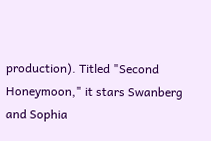production). Titled "Second Honeymoon," it stars Swanberg and Sophia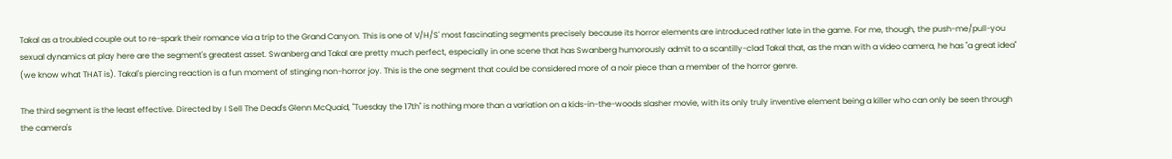Takal as a troubled couple out to re-spark their romance via a trip to the Grand Canyon. This is one of V/H/S' most fascinating segments precisely because its horror elements are introduced rather late in the game. For me, though, the push-me/pull-you sexual dynamics at play here are the segment's greatest asset. Swanberg and Takal are pretty much perfect, especially in one scene that has Swanberg humorously admit to a scantilly-clad Takal that, as the man with a video camera, he has "a great idea" (we know what THAT is). Takal's piercing reaction is a fun moment of stinging non-horror joy. This is the one segment that could be considered more of a noir piece than a member of the horror genre.

The third segment is the least effective. Directed by I Sell The Dead's Glenn McQuaid, "Tuesday the 17th" is nothing more than a variation on a kids-in-the-woods slasher movie, with its only truly inventive element being a killer who can only be seen through the camera's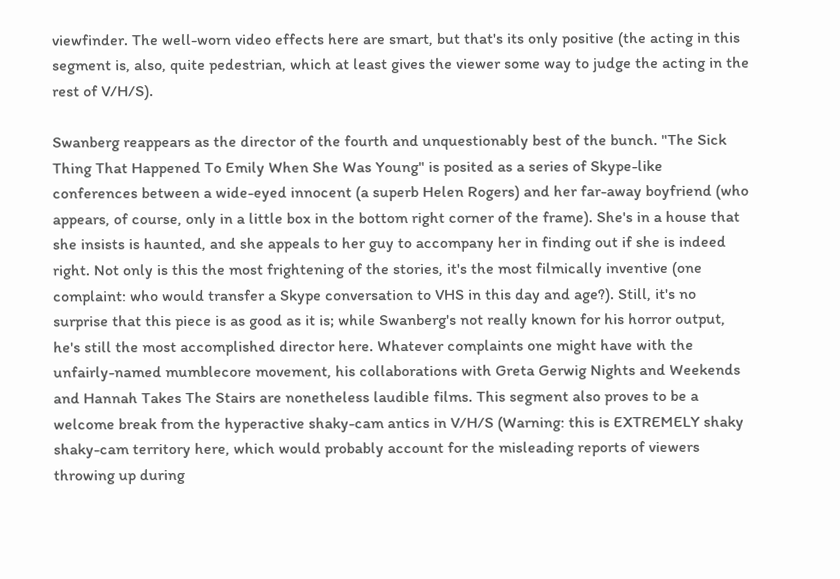viewfinder. The well-worn video effects here are smart, but that's its only positive (the acting in this segment is, also, quite pedestrian, which at least gives the viewer some way to judge the acting in the rest of V/H/S).

Swanberg reappears as the director of the fourth and unquestionably best of the bunch. "The Sick Thing That Happened To Emily When She Was Young" is posited as a series of Skype-like conferences between a wide-eyed innocent (a superb Helen Rogers) and her far-away boyfriend (who appears, of course, only in a little box in the bottom right corner of the frame). She's in a house that she insists is haunted, and she appeals to her guy to accompany her in finding out if she is indeed right. Not only is this the most frightening of the stories, it's the most filmically inventive (one complaint: who would transfer a Skype conversation to VHS in this day and age?). Still, it's no surprise that this piece is as good as it is; while Swanberg's not really known for his horror output, he's still the most accomplished director here. Whatever complaints one might have with the unfairly-named mumblecore movement, his collaborations with Greta Gerwig Nights and Weekends and Hannah Takes The Stairs are nonetheless laudible films. This segment also proves to be a welcome break from the hyperactive shaky-cam antics in V/H/S (Warning: this is EXTREMELY shaky shaky-cam territory here, which would probably account for the misleading reports of viewers throwing up during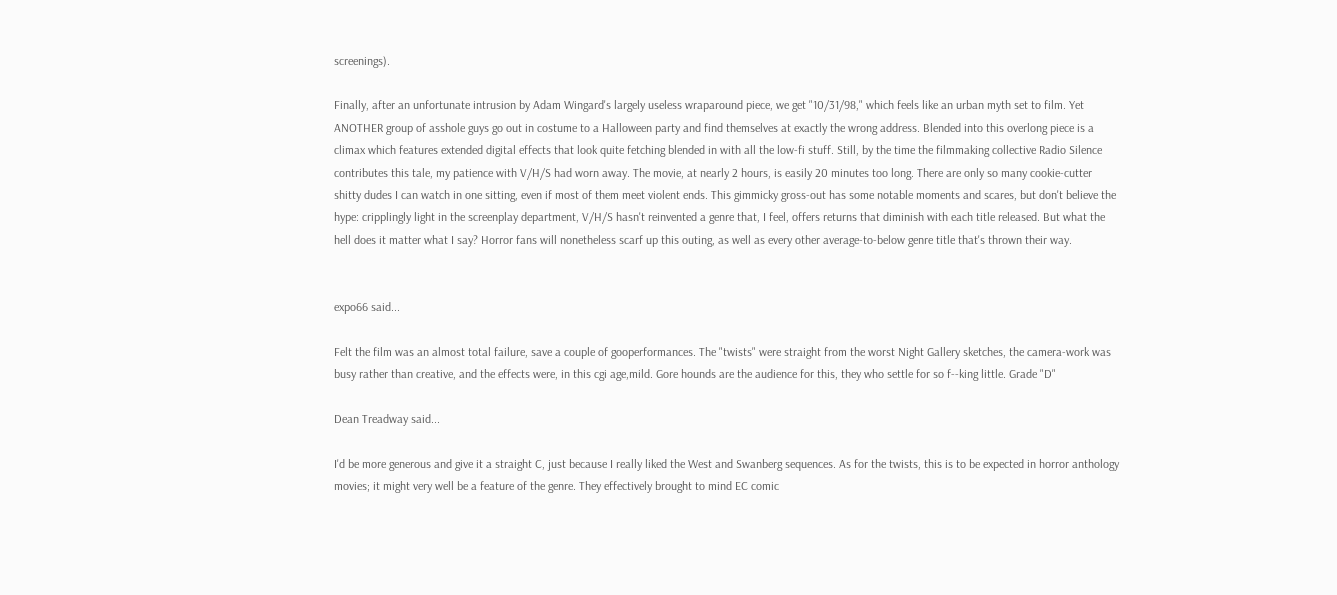screenings).

Finally, after an unfortunate intrusion by Adam Wingard's largely useless wraparound piece, we get "10/31/98," which feels like an urban myth set to film. Yet ANOTHER group of asshole guys go out in costume to a Halloween party and find themselves at exactly the wrong address. Blended into this overlong piece is a climax which features extended digital effects that look quite fetching blended in with all the low-fi stuff. Still, by the time the filmmaking collective Radio Silence contributes this tale, my patience with V/H/S had worn away. The movie, at nearly 2 hours, is easily 20 minutes too long. There are only so many cookie-cutter shitty dudes I can watch in one sitting, even if most of them meet violent ends. This gimmicky gross-out has some notable moments and scares, but don't believe the hype: cripplingly light in the screenplay department, V/H/S hasn't reinvented a genre that, I feel, offers returns that diminish with each title released. But what the hell does it matter what I say? Horror fans will nonetheless scarf up this outing, as well as every other average-to-below genre title that's thrown their way.


expo66 said...

Felt the film was an almost total failure, save a couple of gooperformances. The "twists" were straight from the worst Night Gallery sketches, the camera-work was busy rather than creative, and the effects were, in this cgi age,mild. Gore hounds are the audience for this, they who settle for so f--king little. Grade "D"

Dean Treadway said...

I'd be more generous and give it a straight C, just because I really liked the West and Swanberg sequences. As for the twists, this is to be expected in horror anthology movies; it might very well be a feature of the genre. They effectively brought to mind EC comic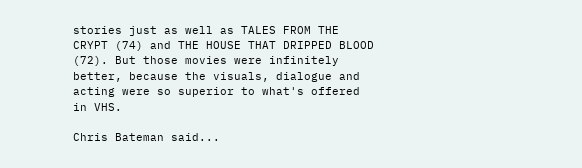stories just as well as TALES FROM THE CRYPT (74) and THE HOUSE THAT DRIPPED BLOOD (72). But those movies were infinitely better, because the visuals, dialogue and acting were so superior to what's offered in VHS.

Chris Bateman said...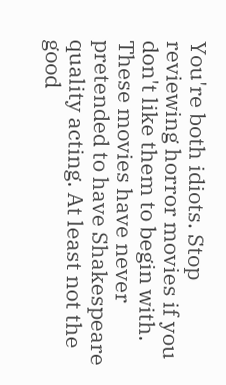You're both idiots. Stop reviewing horror movies if you don't like them to begin with. These movies have never pretended to have Shakespeare quality acting. At least not the good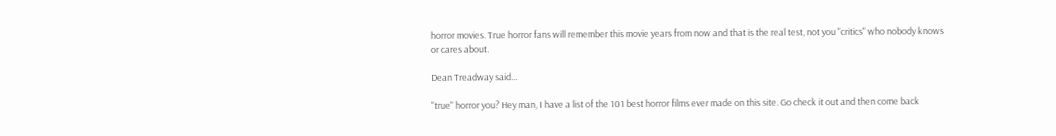horror movies. True horror fans will remember this movie years from now and that is the real test, not you "critics" who nobody knows or cares about.

Dean Treadway said...

"true" horror you? Hey man, I have a list of the 101 best horror films ever made on this site. Go check it out and then come back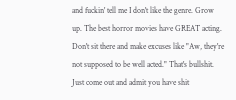and fuckin' tell me I don't like the genre. Grow up. The best horror movies have GREAT acting. Don't sit there and make excuses like "Aw, they're not supposed to be well acted." That's bullshit. Just come out and admit you have shit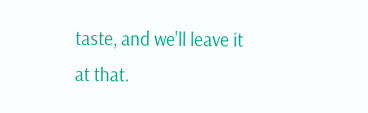taste, and we'll leave it at that.